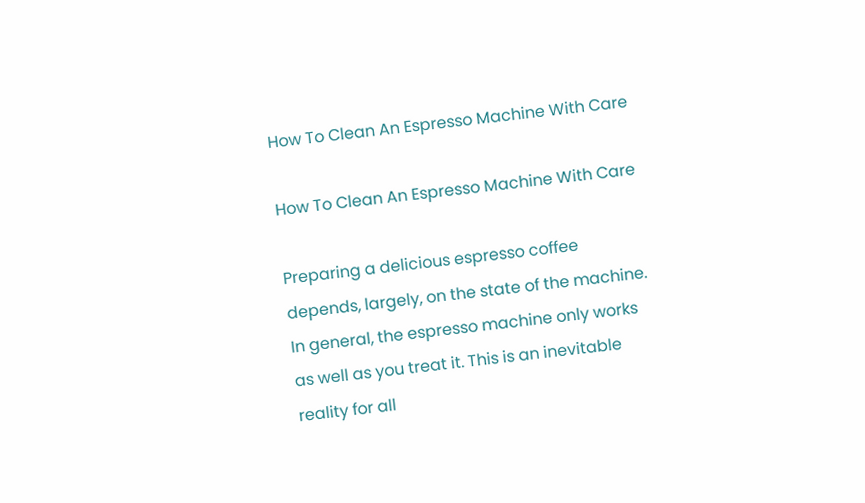How To Clean An Espresso Machine With Care

How To Clean An Espresso Machine With Care

Preparing a delicious espresso coffee depends, largely, on the state of the machine. In general, the espresso machine only works as well as you treat it. This is an inevitable reality for all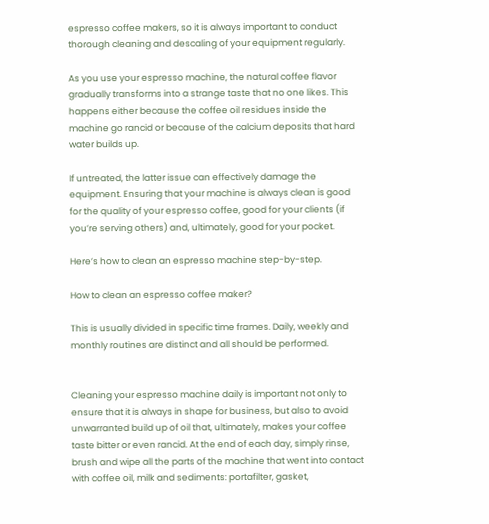espresso coffee makers, so it is always important to conduct thorough cleaning and descaling of your equipment regularly.

As you use your espresso machine, the natural coffee flavor gradually transforms into a strange taste that no one likes. This happens either because the coffee oil residues inside the machine go rancid or because of the calcium deposits that hard water builds up.

If untreated, the latter issue can effectively damage the equipment. Ensuring that your machine is always clean is good for the quality of your espresso coffee, good for your clients (if you’re serving others) and, ultimately, good for your pocket.

Here’s how to clean an espresso machine step-by-step.

How to clean an espresso coffee maker?

This is usually divided in specific time frames. Daily, weekly and monthly routines are distinct and all should be performed.


Cleaning your espresso machine daily is important not only to ensure that it is always in shape for business, but also to avoid unwarranted build up of oil that, ultimately, makes your coffee taste bitter or even rancid. At the end of each day, simply rinse, brush and wipe all the parts of the machine that went into contact with coffee oil, milk and sediments: portafilter, gasket,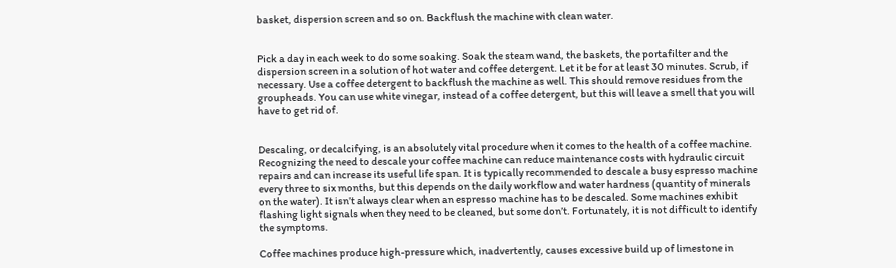basket, dispersion screen and so on. Backflush the machine with clean water.


Pick a day in each week to do some soaking. Soak the steam wand, the baskets, the portafilter and the dispersion screen in a solution of hot water and coffee detergent. Let it be for at least 30 minutes. Scrub, if necessary. Use a coffee detergent to backflush the machine as well. This should remove residues from the groupheads. You can use white vinegar, instead of a coffee detergent, but this will leave a smell that you will have to get rid of.


Descaling, or decalcifying, is an absolutely vital procedure when it comes to the health of a coffee machine. Recognizing the need to descale your coffee machine can reduce maintenance costs with hydraulic circuit repairs and can increase its useful life span. It is typically recommended to descale a busy espresso machine every three to six months, but this depends on the daily workflow and water hardness (quantity of minerals on the water). It isn’t always clear when an espresso machine has to be descaled. Some machines exhibit flashing light signals when they need to be cleaned, but some don’t. Fortunately, it is not difficult to identify the symptoms.

Coffee machines produce high-pressure which, inadvertently, causes excessive build up of limestone in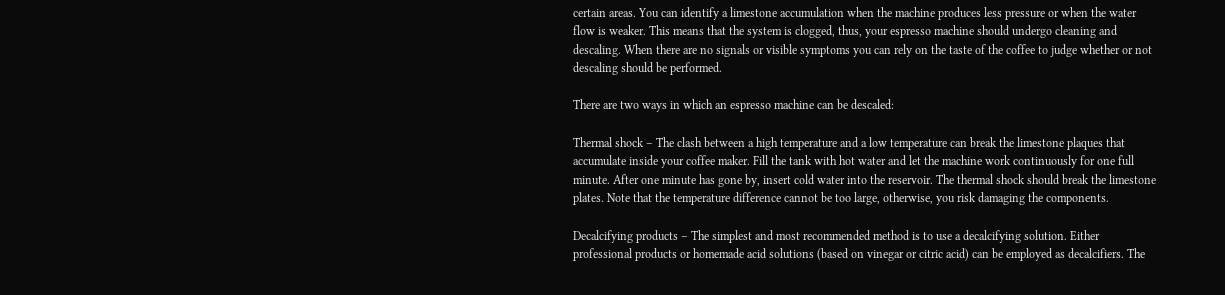certain areas. You can identify a limestone accumulation when the machine produces less pressure or when the water flow is weaker. This means that the system is clogged, thus, your espresso machine should undergo cleaning and descaling. When there are no signals or visible symptoms you can rely on the taste of the coffee to judge whether or not descaling should be performed.

There are two ways in which an espresso machine can be descaled:

Thermal shock – The clash between a high temperature and a low temperature can break the limestone plaques that accumulate inside your coffee maker. Fill the tank with hot water and let the machine work continuously for one full minute. After one minute has gone by, insert cold water into the reservoir. The thermal shock should break the limestone plates. Note that the temperature difference cannot be too large, otherwise, you risk damaging the components.

Decalcifying products – The simplest and most recommended method is to use a decalcifying solution. Either professional products or homemade acid solutions (based on vinegar or citric acid) can be employed as decalcifiers. The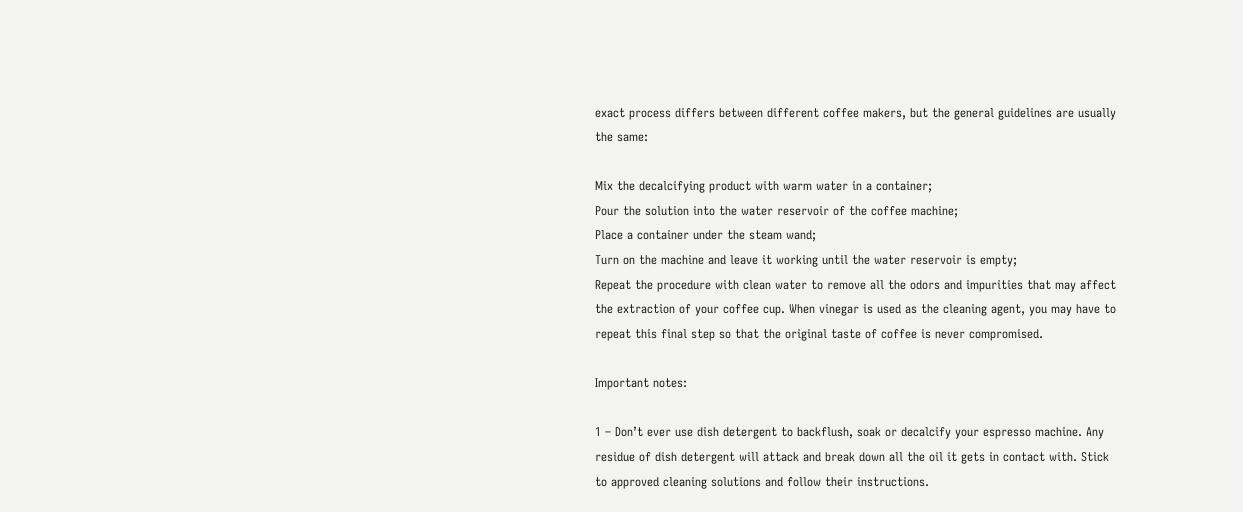exact process differs between different coffee makers, but the general guidelines are usually the same:

Mix the decalcifying product with warm water in a container;
Pour the solution into the water reservoir of the coffee machine;
Place a container under the steam wand;
Turn on the machine and leave it working until the water reservoir is empty;
Repeat the procedure with clean water to remove all the odors and impurities that may affect the extraction of your coffee cup. When vinegar is used as the cleaning agent, you may have to repeat this final step so that the original taste of coffee is never compromised.

Important notes:

1 – Don’t ever use dish detergent to backflush, soak or decalcify your espresso machine. Any residue of dish detergent will attack and break down all the oil it gets in contact with. Stick to approved cleaning solutions and follow their instructions.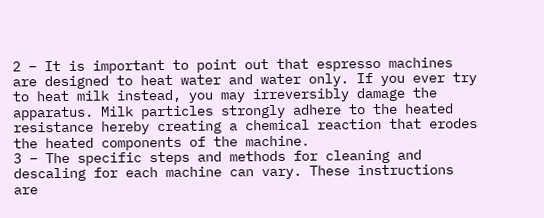2 – It is important to point out that espresso machines are designed to heat water and water only. If you ever try to heat milk instead, you may irreversibly damage the apparatus. Milk particles strongly adhere to the heated resistance hereby creating a chemical reaction that erodes the heated components of the machine.
3 – The specific steps and methods for cleaning and descaling for each machine can vary. These instructions are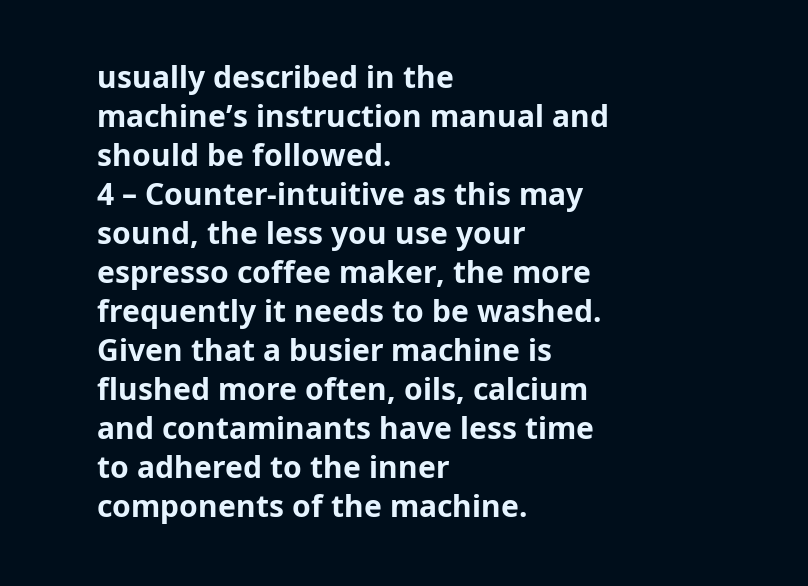usually described in the machine’s instruction manual and should be followed.
4 – Counter-intuitive as this may sound, the less you use your espresso coffee maker, the more frequently it needs to be washed. Given that a busier machine is flushed more often, oils, calcium and contaminants have less time to adhered to the inner components of the machine.